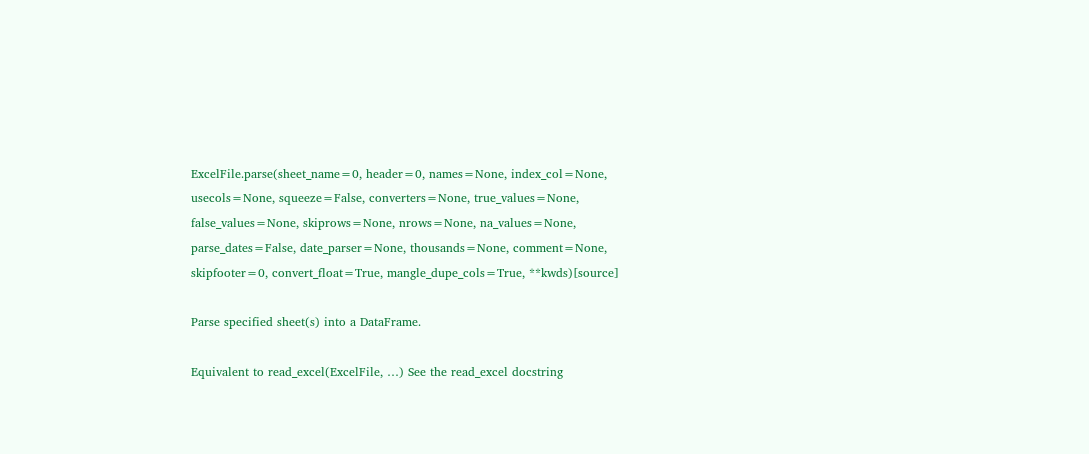ExcelFile.parse(sheet_name=0, header=0, names=None, index_col=None, usecols=None, squeeze=False, converters=None, true_values=None, false_values=None, skiprows=None, nrows=None, na_values=None, parse_dates=False, date_parser=None, thousands=None, comment=None, skipfooter=0, convert_float=True, mangle_dupe_cols=True, **kwds)[source]

Parse specified sheet(s) into a DataFrame.

Equivalent to read_excel(ExcelFile, …) See the read_excel docstring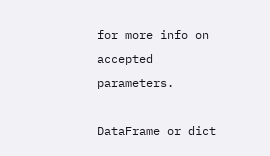for more info on accepted parameters.

DataFrame or dict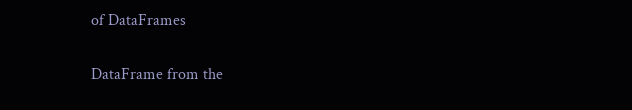of DataFrames

DataFrame from the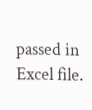passed in Excel file.